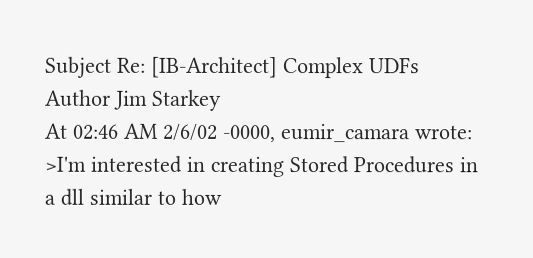Subject Re: [IB-Architect] Complex UDFs
Author Jim Starkey
At 02:46 AM 2/6/02 -0000, eumir_camara wrote:
>I'm interested in creating Stored Procedures in a dll similar to how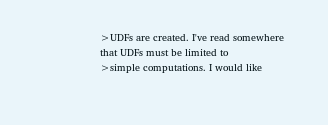>UDFs are created. I've read somewhere that UDFs must be limited to
>simple computations. I would like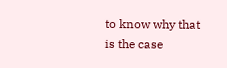to know why that is the case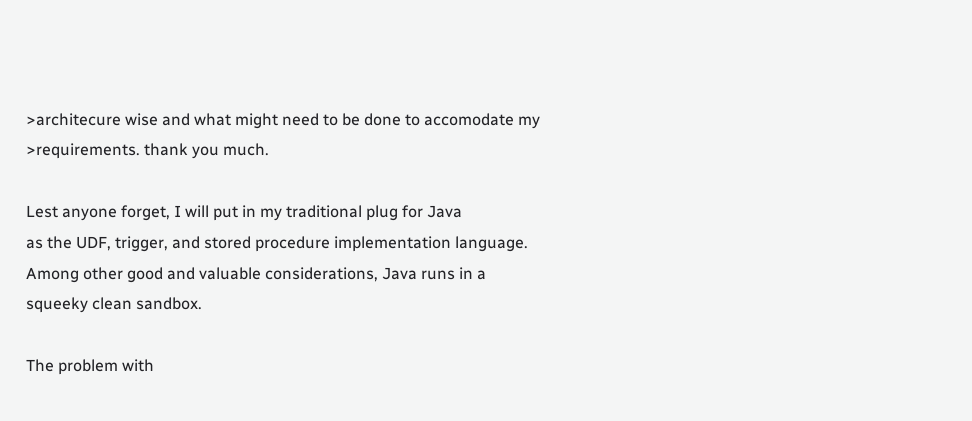>architecure wise and what might need to be done to accomodate my
>requirements. thank you much.

Lest anyone forget, I will put in my traditional plug for Java
as the UDF, trigger, and stored procedure implementation language.
Among other good and valuable considerations, Java runs in a
squeeky clean sandbox.

The problem with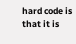hard code is that it is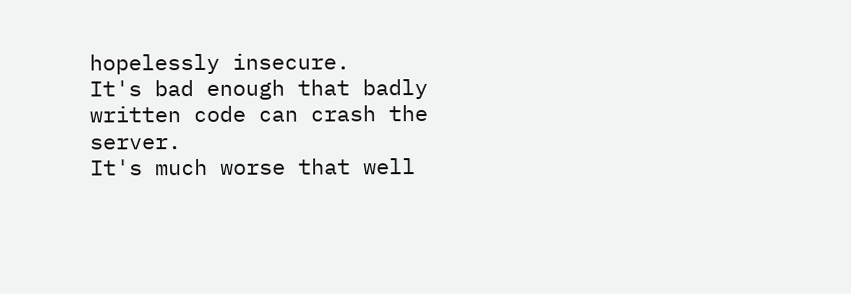hopelessly insecure.
It's bad enough that badly written code can crash the server.
It's much worse that well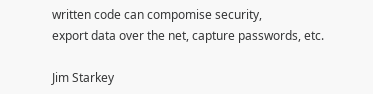written code can compomise security,
export data over the net, capture passwords, etc.

Jim Starkey